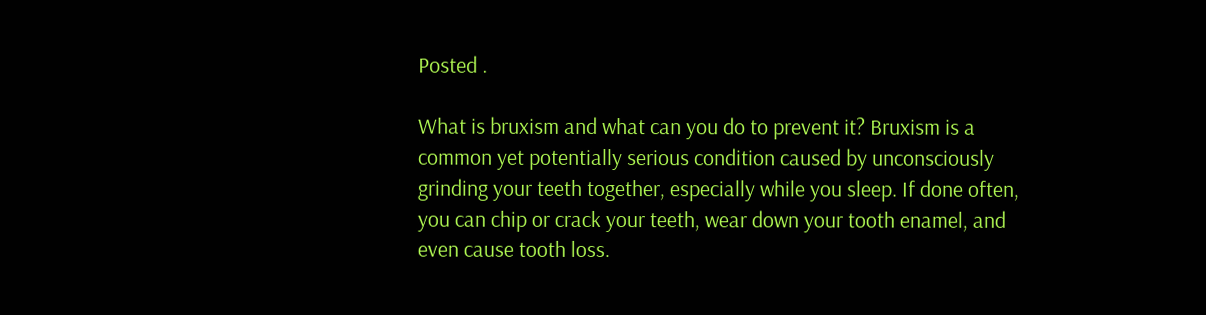Posted .

What is bruxism and what can you do to prevent it? Bruxism is a common yet potentially serious condition caused by unconsciously grinding your teeth together, especially while you sleep. If done often, you can chip or crack your teeth, wear down your tooth enamel, and even cause tooth loss.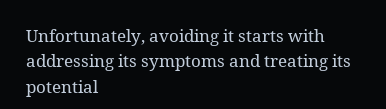Unfortunately, avoiding it starts with addressing its symptoms and treating its potential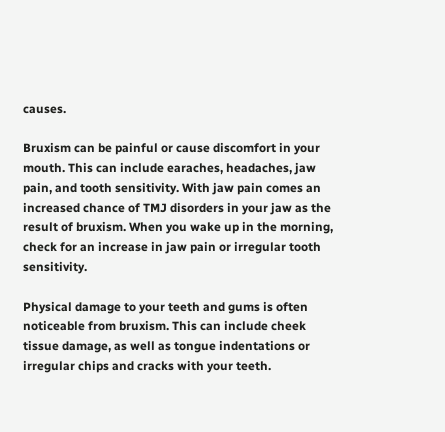causes.

Bruxism can be painful or cause discomfort in your mouth. This can include earaches, headaches, jaw pain, and tooth sensitivity. With jaw pain comes an increased chance of TMJ disorders in your jaw as the result of bruxism. When you wake up in the morning, check for an increase in jaw pain or irregular tooth sensitivity.

Physical damage to your teeth and gums is often noticeable from bruxism. This can include cheek tissue damage, as well as tongue indentations or irregular chips and cracks with your teeth.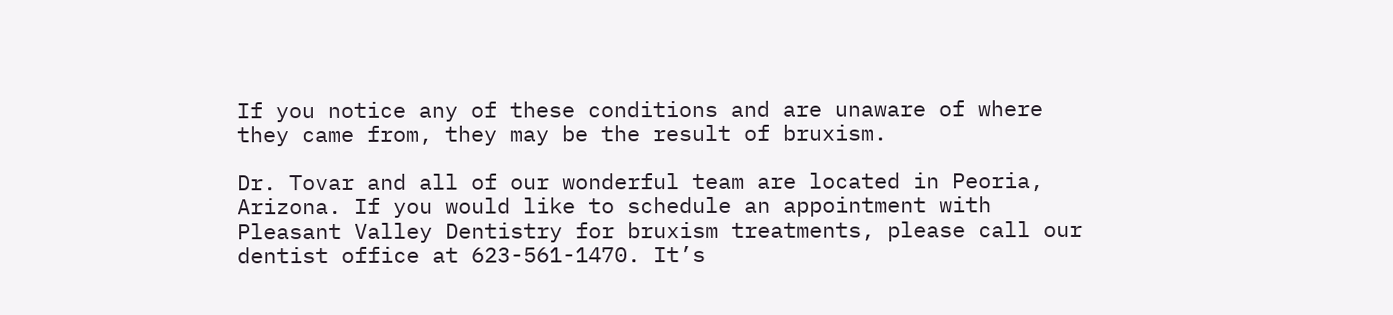If you notice any of these conditions and are unaware of where they came from, they may be the result of bruxism.

Dr. Tovar and all of our wonderful team are located in Peoria, Arizona. If you would like to schedule an appointment with Pleasant Valley Dentistry for bruxism treatments, please call our dentist office at 623-561-1470. It’s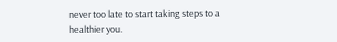never too late to start taking steps to a healthier you.